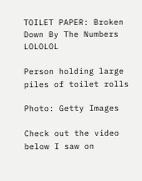TOILET PAPER: Broken Down By The Numbers LOLOLOL

Person holding large piles of toilet rolls

Photo: Getty Images

Check out the video below I saw on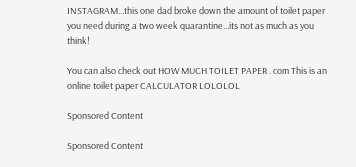INSTAGRAM...this one dad broke down the amount of toilet paper you need during a two week quarantine...its not as much as you think!

You can also check out HOW MUCH TOILET PAPER . com This is an online toilet paper CALCULATOR LOLOLOL

Sponsored Content

Sponsored Content